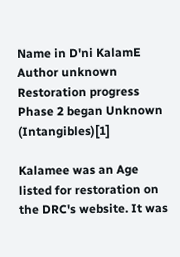Name in D'ni KalamE
Author unknown
Restoration progress
Phase 2 began Unknown (Intangibles)[1]

Kalamee was an Age listed for restoration on the DRC's website. It was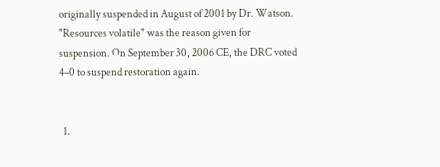originally suspended in August of 2001 by Dr. Watson. "Resources volatile" was the reason given for suspension. On September 30, 2006 CE, the DRC voted 4–0 to suspend restoration again.


  1.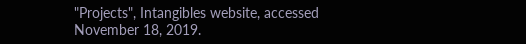"Projects", Intangibles website, accessed November 18, 2019.